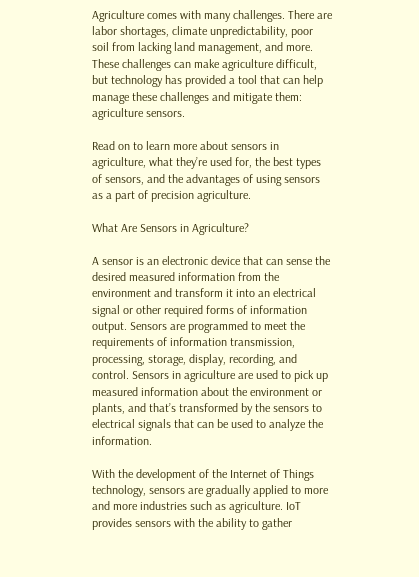Agriculture comes with many challenges. There are labor shortages, climate unpredictability, poor soil from lacking land management, and more. These challenges can make agriculture difficult, but technology has provided a tool that can help manage these challenges and mitigate them: agriculture sensors.

Read on to learn more about sensors in agriculture, what they’re used for, the best types of sensors, and the advantages of using sensors as a part of precision agriculture.

What Are Sensors in Agriculture?

A sensor is an electronic device that can sense the desired measured information from the environment and transform it into an electrical signal or other required forms of information output. Sensors are programmed to meet the requirements of information transmission, processing, storage, display, recording, and control. Sensors in agriculture are used to pick up measured information about the environment or plants, and that’s transformed by the sensors to electrical signals that can be used to analyze the information.

With the development of the Internet of Things technology, sensors are gradually applied to more and more industries such as agriculture. IoT provides sensors with the ability to gather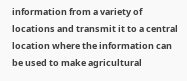information from a variety of locations and transmit it to a central location where the information can be used to make agricultural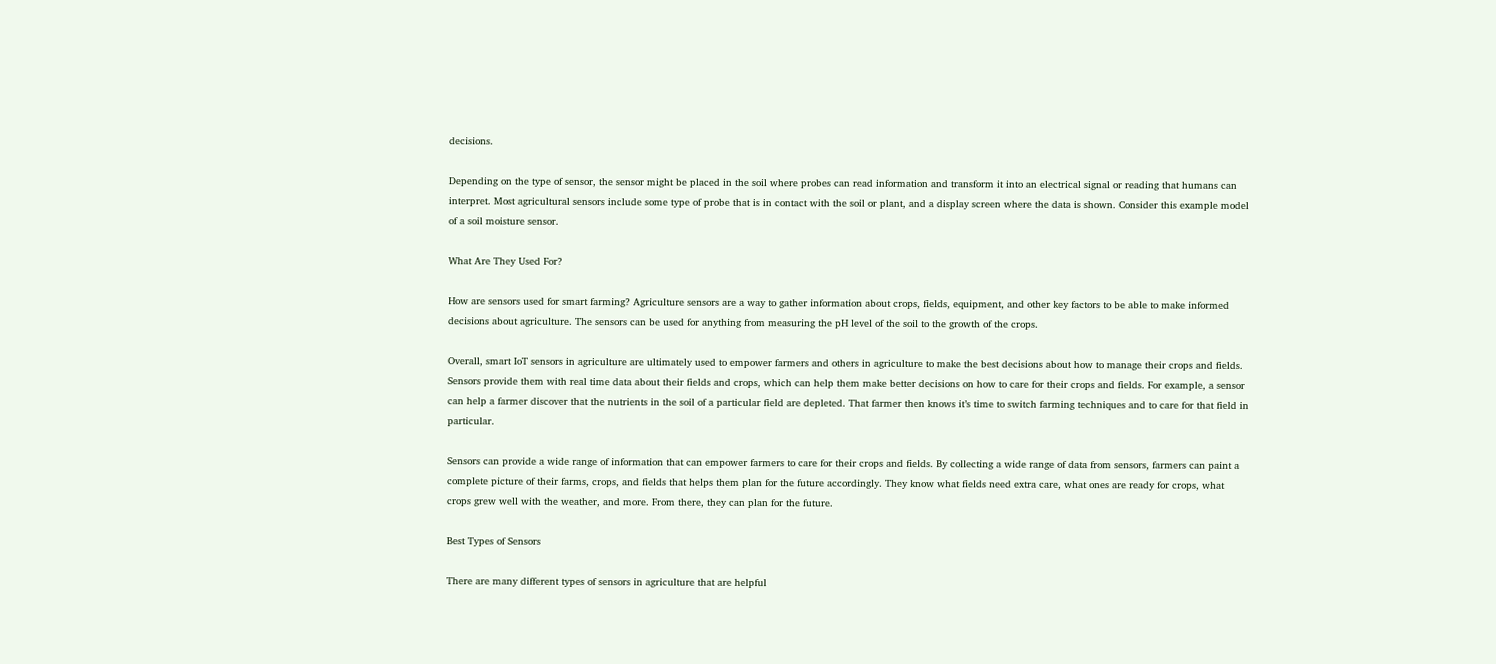decisions.

Depending on the type of sensor, the sensor might be placed in the soil where probes can read information and transform it into an electrical signal or reading that humans can interpret. Most agricultural sensors include some type of probe that is in contact with the soil or plant, and a display screen where the data is shown. Consider this example model of a soil moisture sensor.

What Are They Used For?

How are sensors used for smart farming? Agriculture sensors are a way to gather information about crops, fields, equipment, and other key factors to be able to make informed decisions about agriculture. The sensors can be used for anything from measuring the pH level of the soil to the growth of the crops.

Overall, smart IoT sensors in agriculture are ultimately used to empower farmers and others in agriculture to make the best decisions about how to manage their crops and fields. Sensors provide them with real time data about their fields and crops, which can help them make better decisions on how to care for their crops and fields. For example, a sensor can help a farmer discover that the nutrients in the soil of a particular field are depleted. That farmer then knows it’s time to switch farming techniques and to care for that field in particular.

Sensors can provide a wide range of information that can empower farmers to care for their crops and fields. By collecting a wide range of data from sensors, farmers can paint a complete picture of their farms, crops, and fields that helps them plan for the future accordingly. They know what fields need extra care, what ones are ready for crops, what crops grew well with the weather, and more. From there, they can plan for the future.

Best Types of Sensors

There are many different types of sensors in agriculture that are helpful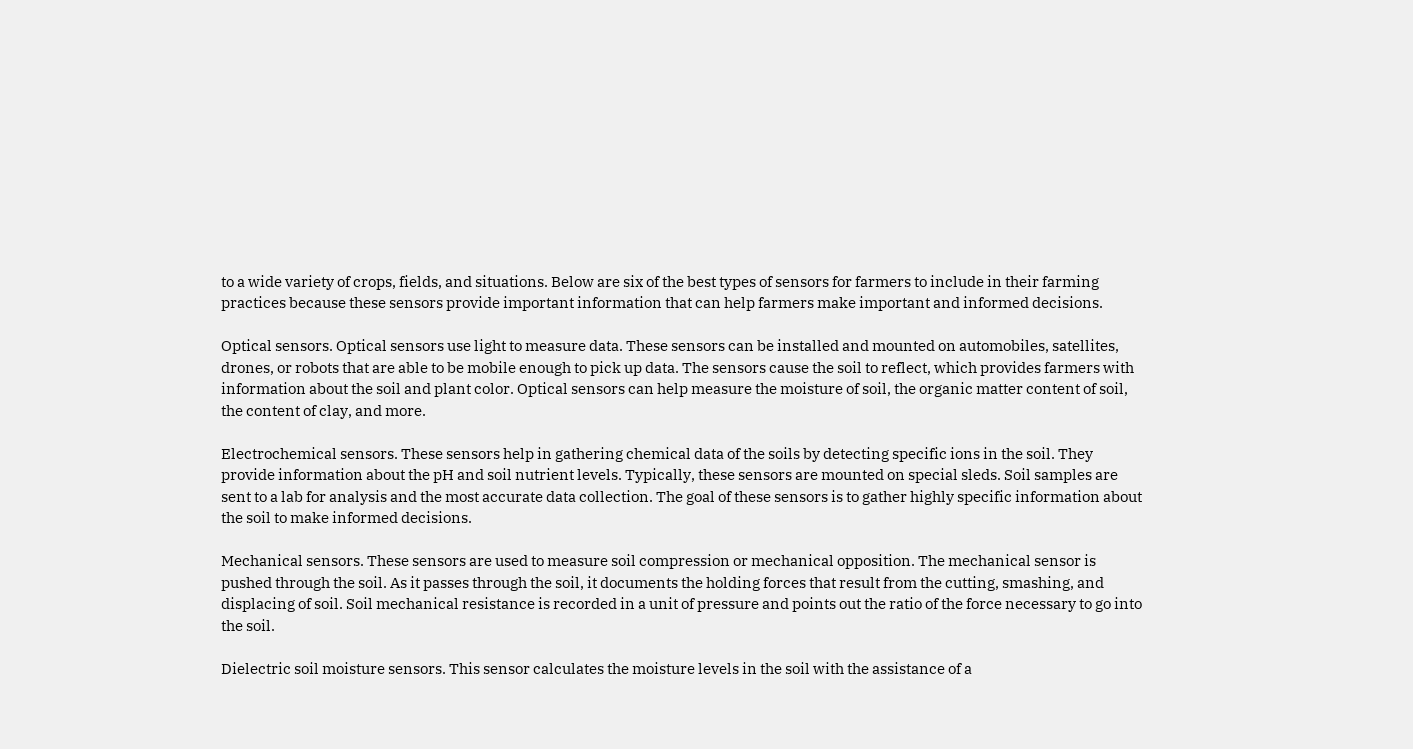to a wide variety of crops, fields, and situations. Below are six of the best types of sensors for farmers to include in their farming practices because these sensors provide important information that can help farmers make important and informed decisions.

Optical sensors. Optical sensors use light to measure data. These sensors can be installed and mounted on automobiles, satellites, drones, or robots that are able to be mobile enough to pick up data. The sensors cause the soil to reflect, which provides farmers with information about the soil and plant color. Optical sensors can help measure the moisture of soil, the organic matter content of soil, the content of clay, and more.

Electrochemical sensors. These sensors help in gathering chemical data of the soils by detecting specific ions in the soil. They provide information about the pH and soil nutrient levels. Typically, these sensors are mounted on special sleds. Soil samples are sent to a lab for analysis and the most accurate data collection. The goal of these sensors is to gather highly specific information about the soil to make informed decisions.

Mechanical sensors. These sensors are used to measure soil compression or mechanical opposition. The mechanical sensor is pushed through the soil. As it passes through the soil, it documents the holding forces that result from the cutting, smashing, and displacing of soil. Soil mechanical resistance is recorded in a unit of pressure and points out the ratio of the force necessary to go into the soil.

Dielectric soil moisture sensors. This sensor calculates the moisture levels in the soil with the assistance of a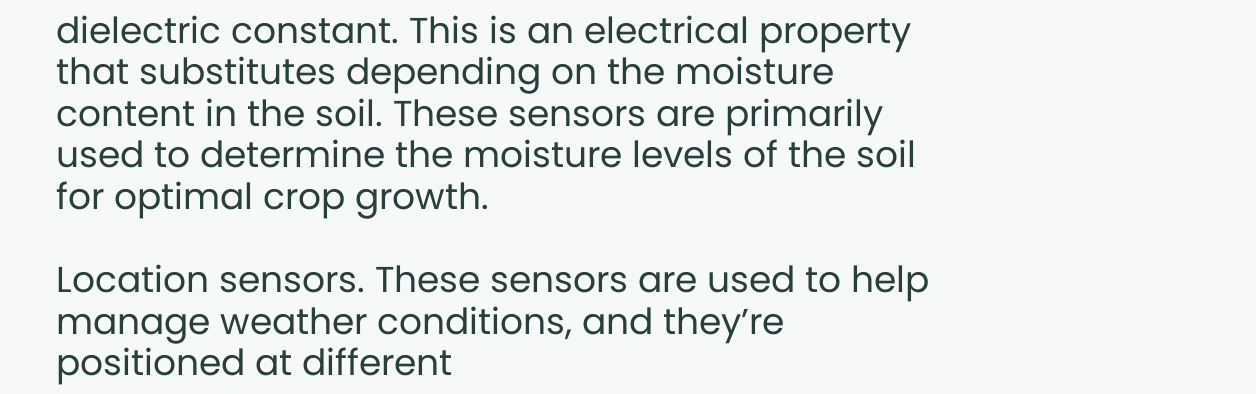dielectric constant. This is an electrical property that substitutes depending on the moisture content in the soil. These sensors are primarily used to determine the moisture levels of the soil for optimal crop growth.

Location sensors. These sensors are used to help manage weather conditions, and they’re positioned at different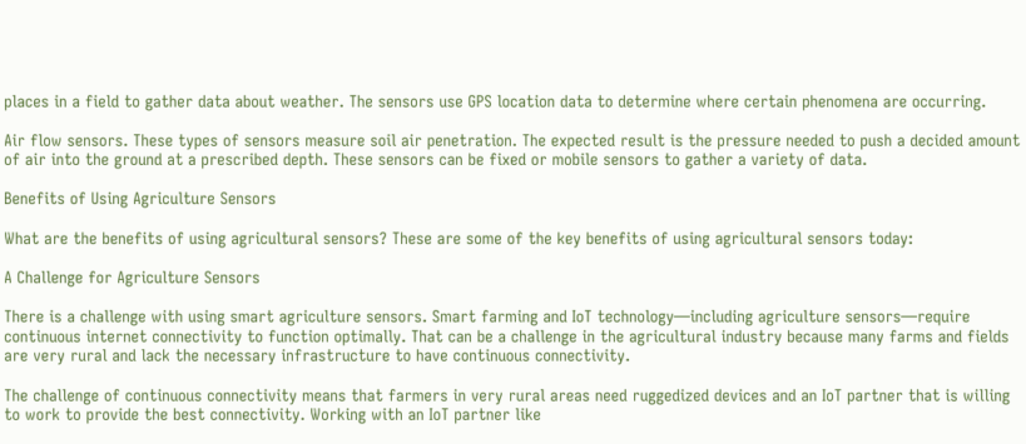places in a field to gather data about weather. The sensors use GPS location data to determine where certain phenomena are occurring.

Air flow sensors. These types of sensors measure soil air penetration. The expected result is the pressure needed to push a decided amount of air into the ground at a prescribed depth. These sensors can be fixed or mobile sensors to gather a variety of data.

Benefits of Using Agriculture Sensors

What are the benefits of using agricultural sensors? These are some of the key benefits of using agricultural sensors today:

A Challenge for Agriculture Sensors

There is a challenge with using smart agriculture sensors. Smart farming and IoT technology—including agriculture sensors—require continuous internet connectivity to function optimally. That can be a challenge in the agricultural industry because many farms and fields are very rural and lack the necessary infrastructure to have continuous connectivity.

The challenge of continuous connectivity means that farmers in very rural areas need ruggedized devices and an IoT partner that is willing to work to provide the best connectivity. Working with an IoT partner like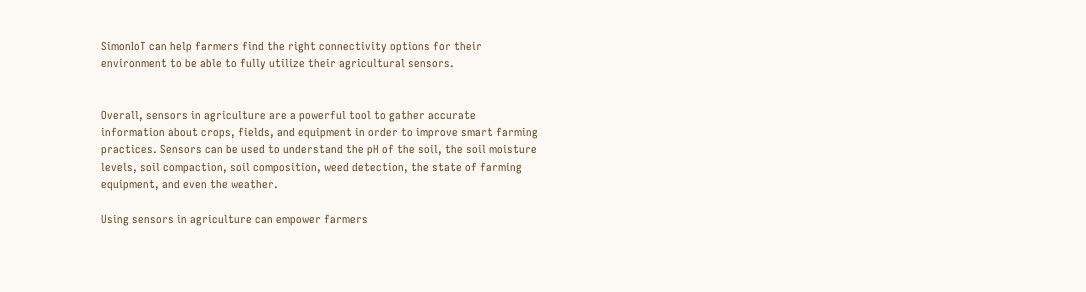SimonIoT can help farmers find the right connectivity options for their environment to be able to fully utilize their agricultural sensors.


Overall, sensors in agriculture are a powerful tool to gather accurate information about crops, fields, and equipment in order to improve smart farming practices. Sensors can be used to understand the pH of the soil, the soil moisture levels, soil compaction, soil composition, weed detection, the state of farming equipment, and even the weather.

Using sensors in agriculture can empower farmers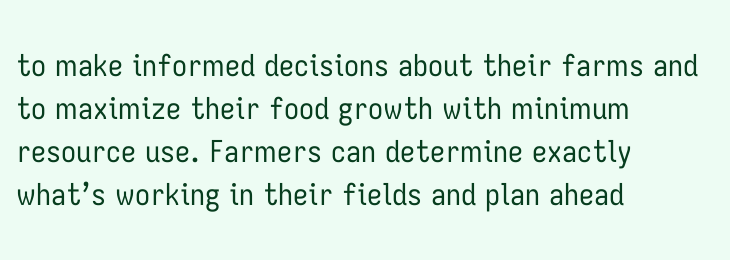to make informed decisions about their farms and to maximize their food growth with minimum resource use. Farmers can determine exactly what’s working in their fields and plan ahead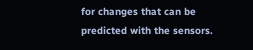for changes that can be predicted with the sensors.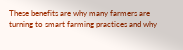These benefits are why many farmers are turning to smart farming practices and why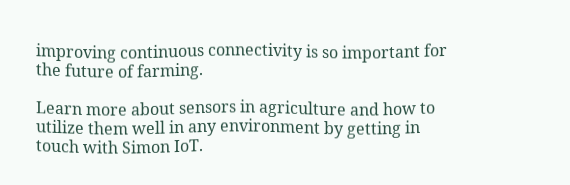improving continuous connectivity is so important for the future of farming.

Learn more about sensors in agriculture and how to utilize them well in any environment by getting in touch with Simon IoT.